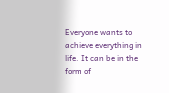Everyone wants to achieve everything in life. It can be in the form of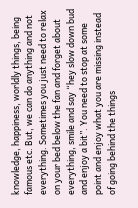knowledge, happiness, worldly things, being famous etc. But, we can do anything and not everything. Sometimes you just need to relax on your bed below the fan and forget about everything, smile and say “hey slow down bud and enjoy a bit”. You need to stop at some point and enjoy what you are missing instead of going behind the things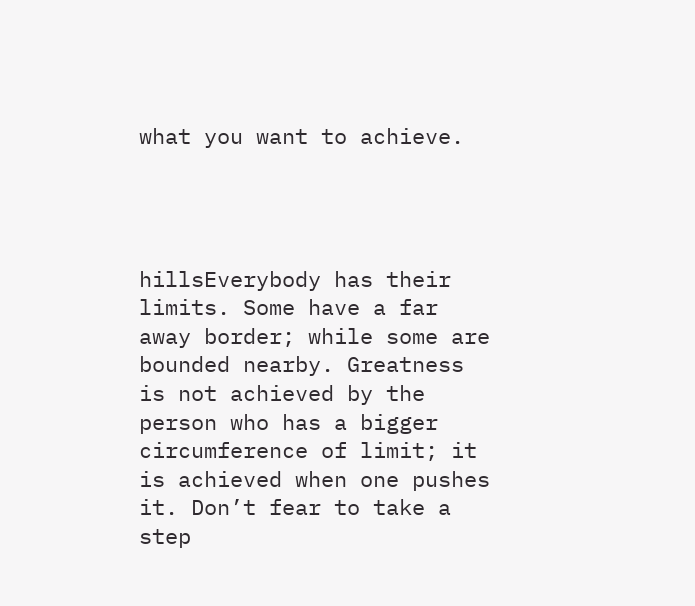what you want to achieve.




hillsEverybody has their limits. Some have a far away border; while some are bounded nearby. Greatness is not achieved by the person who has a bigger circumference of limit; it is achieved when one pushes it. Don’t fear to take a step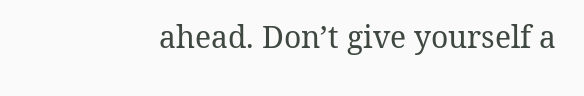ahead. Don’t give yourself a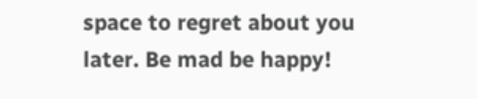space to regret about you later. Be mad be happy!